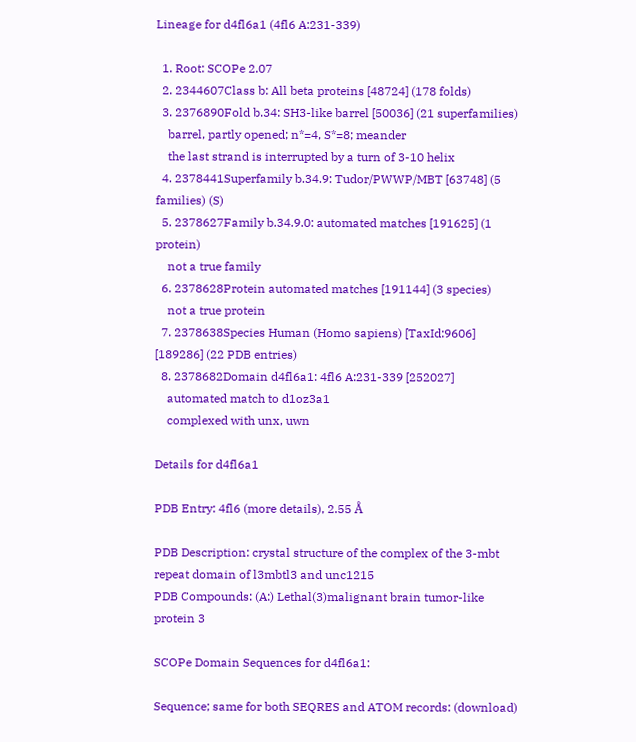Lineage for d4fl6a1 (4fl6 A:231-339)

  1. Root: SCOPe 2.07
  2. 2344607Class b: All beta proteins [48724] (178 folds)
  3. 2376890Fold b.34: SH3-like barrel [50036] (21 superfamilies)
    barrel, partly opened; n*=4, S*=8; meander
    the last strand is interrupted by a turn of 3-10 helix
  4. 2378441Superfamily b.34.9: Tudor/PWWP/MBT [63748] (5 families) (S)
  5. 2378627Family b.34.9.0: automated matches [191625] (1 protein)
    not a true family
  6. 2378628Protein automated matches [191144] (3 species)
    not a true protein
  7. 2378638Species Human (Homo sapiens) [TaxId:9606] [189286] (22 PDB entries)
  8. 2378682Domain d4fl6a1: 4fl6 A:231-339 [252027]
    automated match to d1oz3a1
    complexed with unx, uwn

Details for d4fl6a1

PDB Entry: 4fl6 (more details), 2.55 Å

PDB Description: crystal structure of the complex of the 3-mbt repeat domain of l3mbtl3 and unc1215
PDB Compounds: (A:) Lethal(3)malignant brain tumor-like protein 3

SCOPe Domain Sequences for d4fl6a1:

Sequence; same for both SEQRES and ATOM records: (download)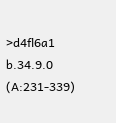>d4fl6a1 b.34.9.0 (A:231-339)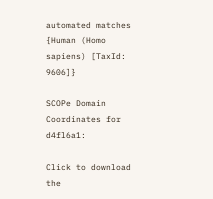automated matches {Human (Homo sapiens) [TaxId: 9606]}

SCOPe Domain Coordinates for d4fl6a1:

Click to download the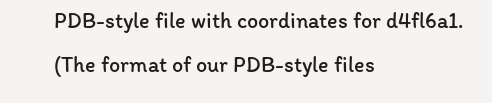PDB-style file with coordinates for d4fl6a1.
(The format of our PDB-style files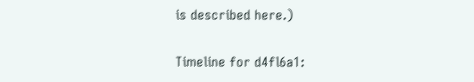is described here.)

Timeline for d4fl6a1: